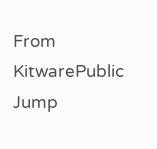From KitwarePublic
Jump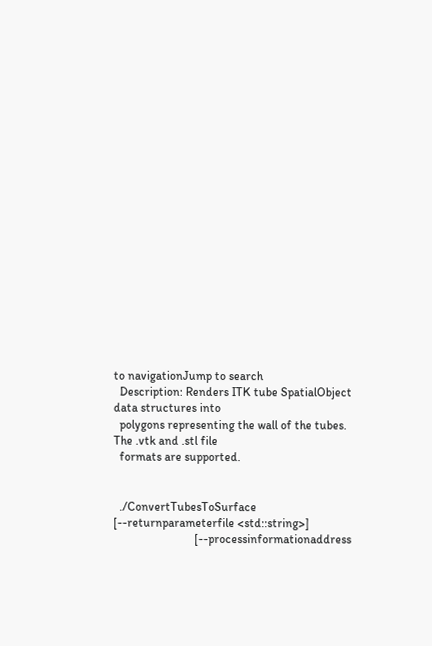to navigationJump to search
  Description: Renders ITK tube SpatialObject data structures into
  polygons representing the wall of the tubes. The .vtk and .stl file
  formats are supported.


  ./ConvertTubesToSurface  [--returnparameterfile <std::string>]
                           [--processinformationaddress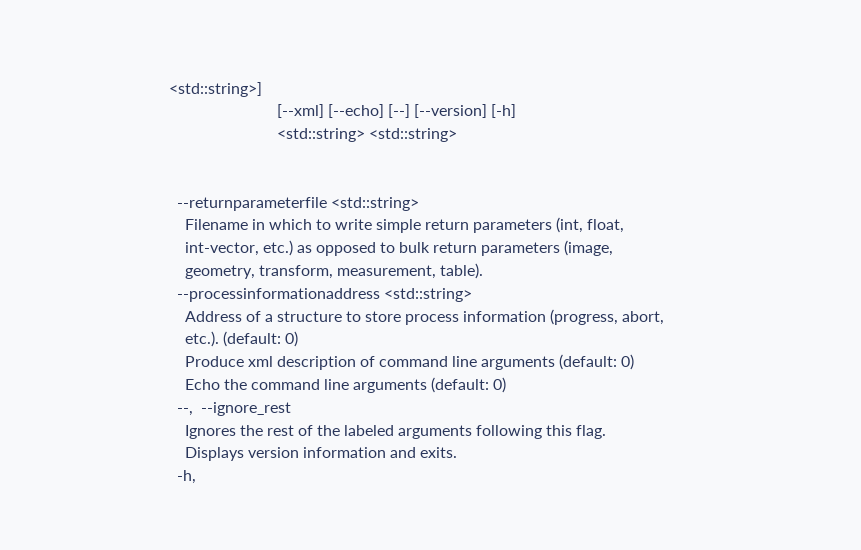<std::string>]
                           [--xml] [--echo] [--] [--version] [-h]
                           <std::string> <std::string>


  --returnparameterfile <std::string>
    Filename in which to write simple return parameters (int, float,
    int-vector, etc.) as opposed to bulk return parameters (image,
    geometry, transform, measurement, table).
  --processinformationaddress <std::string>
    Address of a structure to store process information (progress, abort,
    etc.). (default: 0)
    Produce xml description of command line arguments (default: 0)
    Echo the command line arguments (default: 0)
  --,  --ignore_rest
    Ignores the rest of the labeled arguments following this flag.
    Displays version information and exits.
  -h,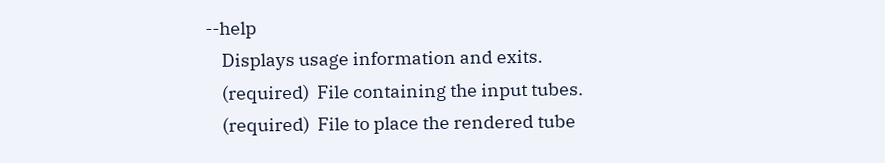--help
    Displays usage information and exits.
    (required)  File containing the input tubes.
    (required)  File to place the rendered tube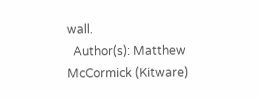wall.
  Author(s): Matthew McCormick (Kitware)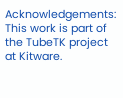Acknowledgements: This work is part of the TubeTK project at Kitware.